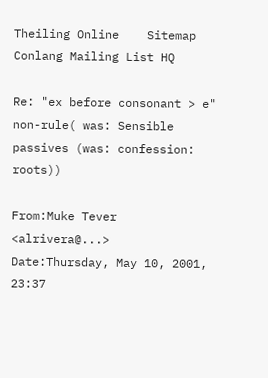Theiling Online    Sitemap    Conlang Mailing List HQ

Re: "ex before consonant > e" non-rule( was: Sensible passives (was: confession: roots))

From:Muke Tever <alrivera@...>
Date:Thursday, May 10, 2001, 23:37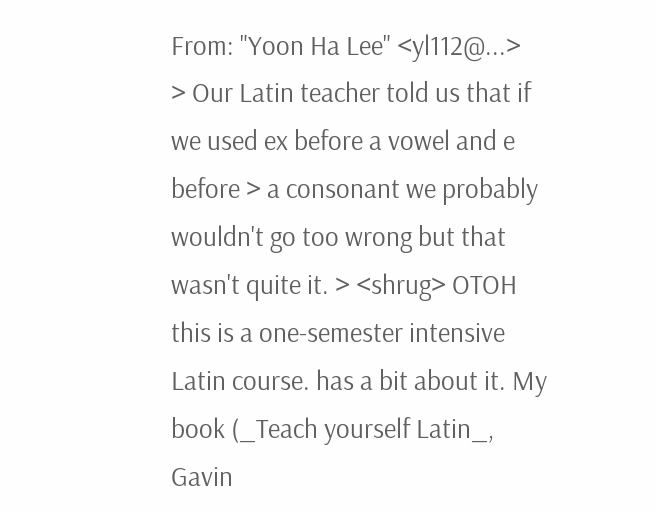From: "Yoon Ha Lee" <yl112@...>
> Our Latin teacher told us that if we used ex before a vowel and e before > a consonant we probably wouldn't go too wrong but that wasn't quite it. > <shrug> OTOH this is a one-semester intensive Latin course. has a bit about it. My book (_Teach yourself Latin_, Gavin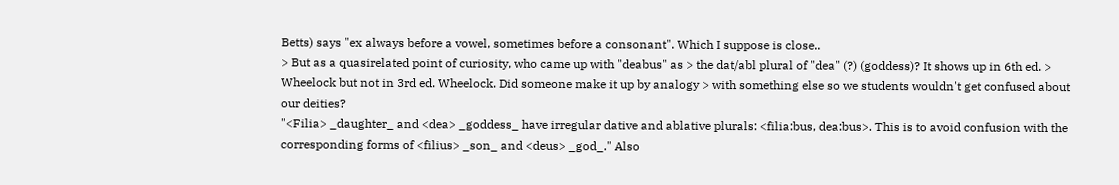Betts) says "ex always before a vowel, sometimes before a consonant". Which I suppose is close..
> But as a quasirelated point of curiosity, who came up with "deabus" as > the dat/abl plural of "dea" (?) (goddess)? It shows up in 6th ed. > Wheelock but not in 3rd ed. Wheelock. Did someone make it up by analogy > with something else so we students wouldn't get confused about our deities?
"<Filia> _daughter_ and <dea> _goddess_ have irregular dative and ablative plurals: <filia:bus, dea:bus>. This is to avoid confusion with the corresponding forms of <filius> _son_ and <deus> _god_." Also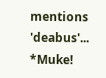mentions 'deabus'... *Muke!